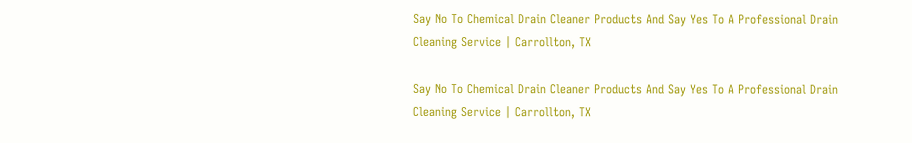Say No To Chemical Drain Cleaner Products And Say Yes To A Professional Drain Cleaning Service | Carrollton, TX

Say No To Chemical Drain Cleaner Products And Say Yes To A Professional Drain Cleaning Service | Carrollton, TX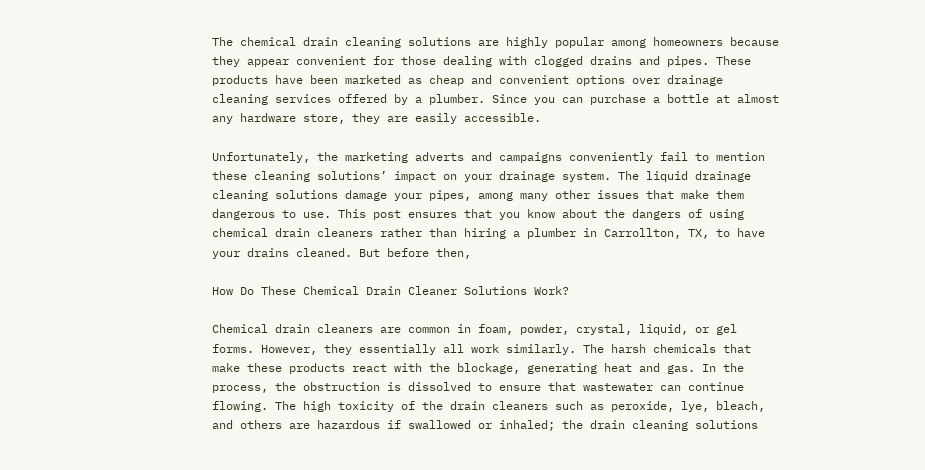The chemical drain cleaning solutions are highly popular among homeowners because they appear convenient for those dealing with clogged drains and pipes. These products have been marketed as cheap and convenient options over drainage cleaning services offered by a plumber. Since you can purchase a bottle at almost any hardware store, they are easily accessible.

Unfortunately, the marketing adverts and campaigns conveniently fail to mention these cleaning solutions’ impact on your drainage system. The liquid drainage cleaning solutions damage your pipes, among many other issues that make them dangerous to use. This post ensures that you know about the dangers of using chemical drain cleaners rather than hiring a plumber in Carrollton, TX, to have your drains cleaned. But before then,

How Do These Chemical Drain Cleaner Solutions Work?

Chemical drain cleaners are common in foam, powder, crystal, liquid, or gel forms. However, they essentially all work similarly. The harsh chemicals that make these products react with the blockage, generating heat and gas. In the process, the obstruction is dissolved to ensure that wastewater can continue flowing. The high toxicity of the drain cleaners such as peroxide, lye, bleach, and others are hazardous if swallowed or inhaled; the drain cleaning solutions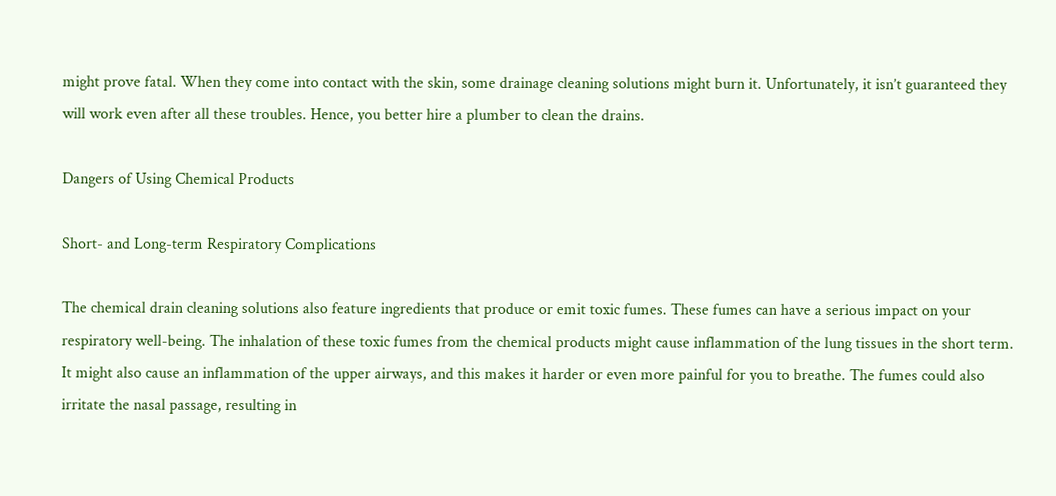might prove fatal. When they come into contact with the skin, some drainage cleaning solutions might burn it. Unfortunately, it isn’t guaranteed they will work even after all these troubles. Hence, you better hire a plumber to clean the drains.

Dangers of Using Chemical Products

Short- and Long-term Respiratory Complications

The chemical drain cleaning solutions also feature ingredients that produce or emit toxic fumes. These fumes can have a serious impact on your respiratory well-being. The inhalation of these toxic fumes from the chemical products might cause inflammation of the lung tissues in the short term. It might also cause an inflammation of the upper airways, and this makes it harder or even more painful for you to breathe. The fumes could also irritate the nasal passage, resulting in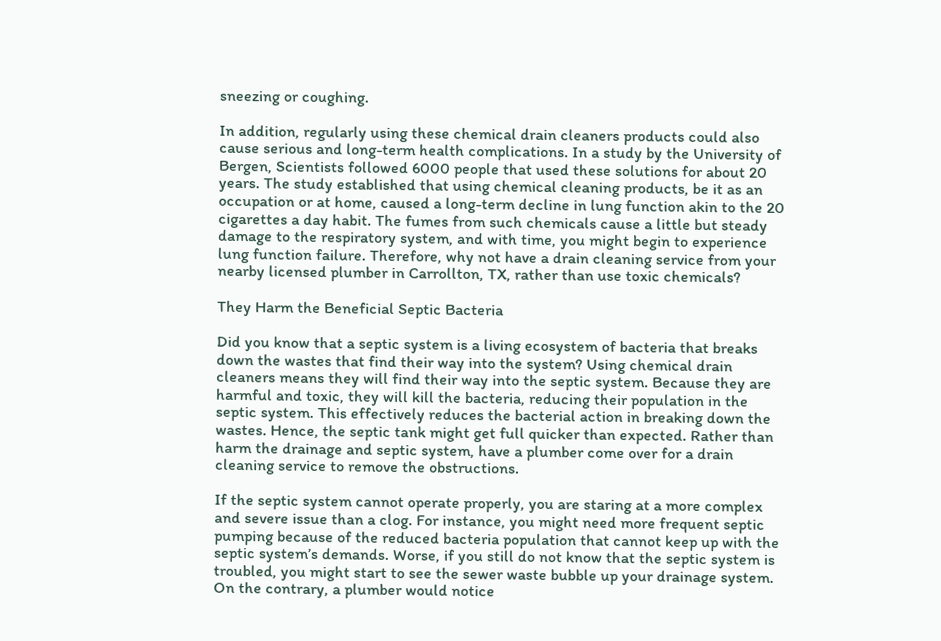sneezing or coughing.

In addition, regularly using these chemical drain cleaners products could also cause serious and long-term health complications. In a study by the University of Bergen, Scientists followed 6000 people that used these solutions for about 20 years. The study established that using chemical cleaning products, be it as an occupation or at home, caused a long-term decline in lung function akin to the 20 cigarettes a day habit. The fumes from such chemicals cause a little but steady damage to the respiratory system, and with time, you might begin to experience lung function failure. Therefore, why not have a drain cleaning service from your nearby licensed plumber in Carrollton, TX, rather than use toxic chemicals?

They Harm the Beneficial Septic Bacteria

Did you know that a septic system is a living ecosystem of bacteria that breaks down the wastes that find their way into the system? Using chemical drain cleaners means they will find their way into the septic system. Because they are harmful and toxic, they will kill the bacteria, reducing their population in the septic system. This effectively reduces the bacterial action in breaking down the wastes. Hence, the septic tank might get full quicker than expected. Rather than harm the drainage and septic system, have a plumber come over for a drain cleaning service to remove the obstructions.

If the septic system cannot operate properly, you are staring at a more complex and severe issue than a clog. For instance, you might need more frequent septic pumping because of the reduced bacteria population that cannot keep up with the septic system’s demands. Worse, if you still do not know that the septic system is troubled, you might start to see the sewer waste bubble up your drainage system. On the contrary, a plumber would notice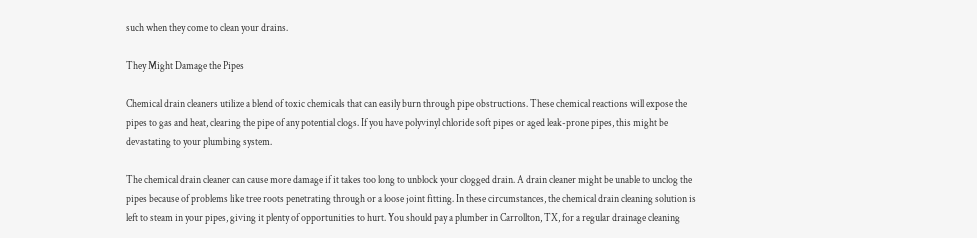such when they come to clean your drains.

They Might Damage the Pipes

Chemical drain cleaners utilize a blend of toxic chemicals that can easily burn through pipe obstructions. These chemical reactions will expose the pipes to gas and heat, clearing the pipe of any potential clogs. If you have polyvinyl chloride soft pipes or aged leak-prone pipes, this might be devastating to your plumbing system.

The chemical drain cleaner can cause more damage if it takes too long to unblock your clogged drain. A drain cleaner might be unable to unclog the pipes because of problems like tree roots penetrating through or a loose joint fitting. In these circumstances, the chemical drain cleaning solution is left to steam in your pipes, giving it plenty of opportunities to hurt. You should pay a plumber in Carrollton, TX, for a regular drainage cleaning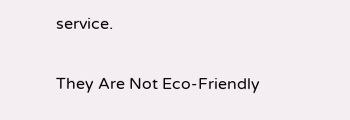service.

They Are Not Eco-Friendly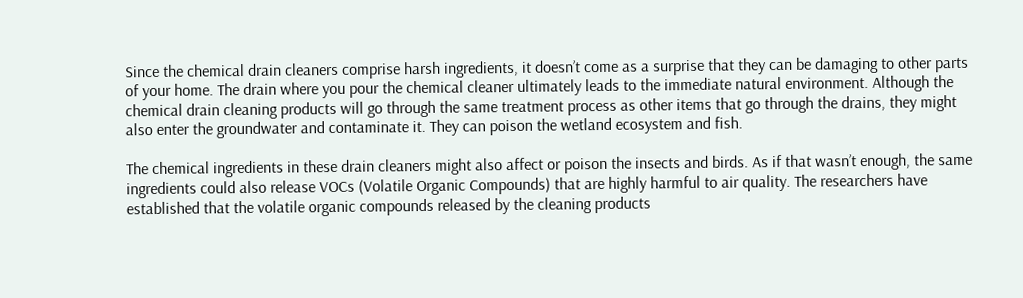Since the chemical drain cleaners comprise harsh ingredients, it doesn’t come as a surprise that they can be damaging to other parts of your home. The drain where you pour the chemical cleaner ultimately leads to the immediate natural environment. Although the chemical drain cleaning products will go through the same treatment process as other items that go through the drains, they might also enter the groundwater and contaminate it. They can poison the wetland ecosystem and fish.

The chemical ingredients in these drain cleaners might also affect or poison the insects and birds. As if that wasn’t enough, the same ingredients could also release VOCs (Volatile Organic Compounds) that are highly harmful to air quality. The researchers have established that the volatile organic compounds released by the cleaning products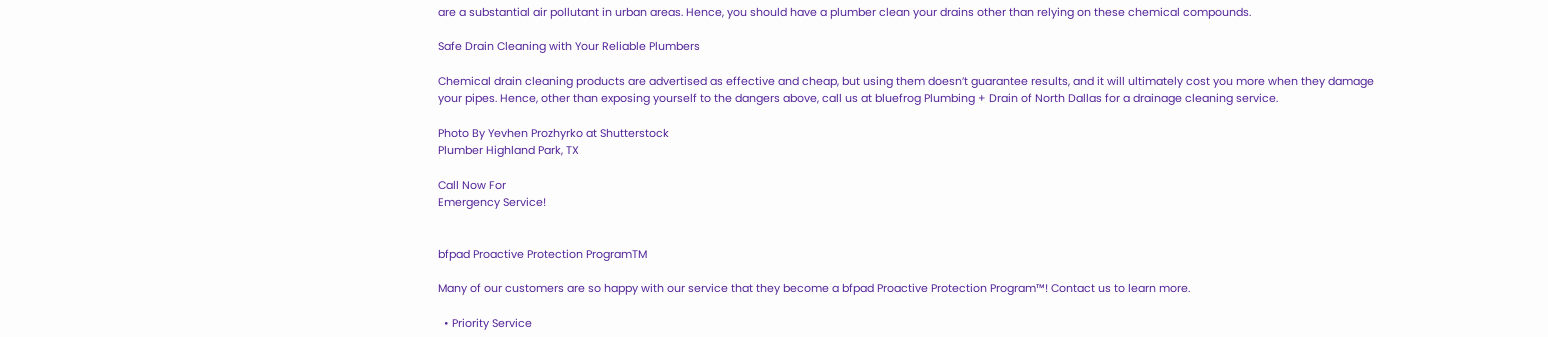are a substantial air pollutant in urban areas. Hence, you should have a plumber clean your drains other than relying on these chemical compounds.

Safe Drain Cleaning with Your Reliable Plumbers

Chemical drain cleaning products are advertised as effective and cheap, but using them doesn’t guarantee results, and it will ultimately cost you more when they damage your pipes. Hence, other than exposing yourself to the dangers above, call us at bluefrog Plumbing + Drain of North Dallas for a drainage cleaning service.

Photo By Yevhen Prozhyrko at Shutterstock
Plumber Highland Park, TX

Call Now For
Emergency Service!


bfpad Proactive Protection ProgramTM

Many of our customers are so happy with our service that they become a bfpad Proactive Protection Program™! Contact us to learn more.

  • Priority Service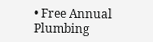• Free Annual Plumbing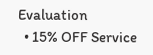Evaluation
  • 15% OFF Service